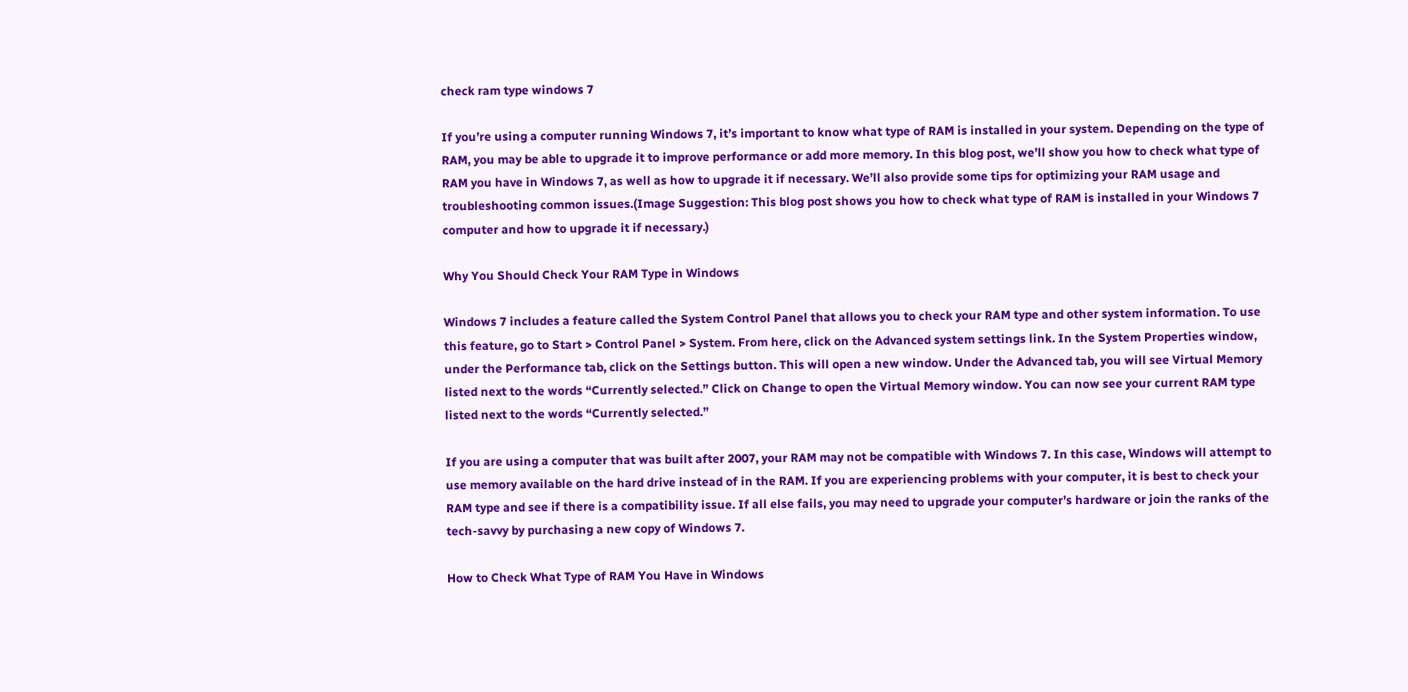check ram type windows 7

If you’re using a computer running Windows 7, it’s important to know what type of RAM is installed in your system. Depending on the type of RAM, you may be able to upgrade it to improve performance or add more memory. In this blog post, we’ll show you how to check what type of RAM you have in Windows 7, as well as how to upgrade it if necessary. We’ll also provide some tips for optimizing your RAM usage and troubleshooting common issues.(Image Suggestion: This blog post shows you how to check what type of RAM is installed in your Windows 7 computer and how to upgrade it if necessary.)

Why You Should Check Your RAM Type in Windows

Windows 7 includes a feature called the System Control Panel that allows you to check your RAM type and other system information. To use this feature, go to Start > Control Panel > System. From here, click on the Advanced system settings link. In the System Properties window, under the Performance tab, click on the Settings button. This will open a new window. Under the Advanced tab, you will see Virtual Memory listed next to the words “Currently selected.” Click on Change to open the Virtual Memory window. You can now see your current RAM type listed next to the words “Currently selected.”

If you are using a computer that was built after 2007, your RAM may not be compatible with Windows 7. In this case, Windows will attempt to use memory available on the hard drive instead of in the RAM. If you are experiencing problems with your computer, it is best to check your RAM type and see if there is a compatibility issue. If all else fails, you may need to upgrade your computer’s hardware or join the ranks of the tech-savvy by purchasing a new copy of Windows 7.

How to Check What Type of RAM You Have in Windows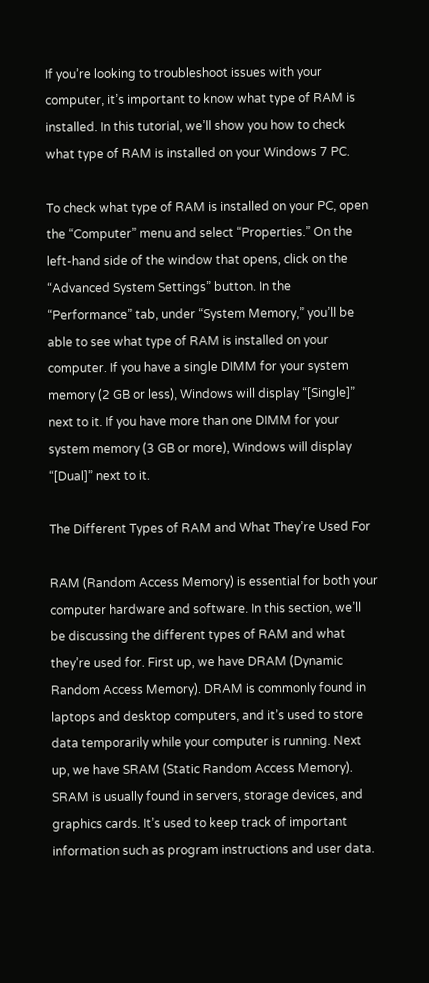If you’re looking to troubleshoot issues with your computer, it’s important to know what type of RAM is installed. In this tutorial, we’ll show you how to check what type of RAM is installed on your Windows 7 PC.

To check what type of RAM is installed on your PC, open the “Computer” menu and select “Properties.” On the left-hand side of the window that opens, click on the “Advanced System Settings” button. In the “Performance” tab, under “System Memory,” you’ll be able to see what type of RAM is installed on your computer. If you have a single DIMM for your system memory (2 GB or less), Windows will display “[Single]” next to it. If you have more than one DIMM for your system memory (3 GB or more), Windows will display “[Dual]” next to it.

The Different Types of RAM and What They’re Used For

RAM (Random Access Memory) is essential for both your computer hardware and software. In this section, we’ll be discussing the different types of RAM and what they’re used for. First up, we have DRAM (Dynamic Random Access Memory). DRAM is commonly found in laptops and desktop computers, and it’s used to store data temporarily while your computer is running. Next up, we have SRAM (Static Random Access Memory). SRAM is usually found in servers, storage devices, and graphics cards. It’s used to keep track of important information such as program instructions and user data.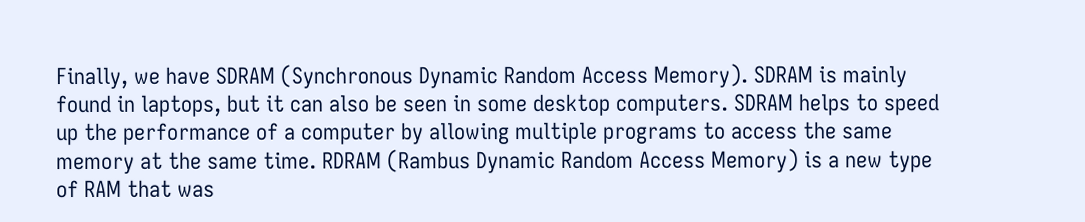Finally, we have SDRAM (Synchronous Dynamic Random Access Memory). SDRAM is mainly found in laptops, but it can also be seen in some desktop computers. SDRAM helps to speed up the performance of a computer by allowing multiple programs to access the same memory at the same time. RDRAM (Rambus Dynamic Random Access Memory) is a new type of RAM that was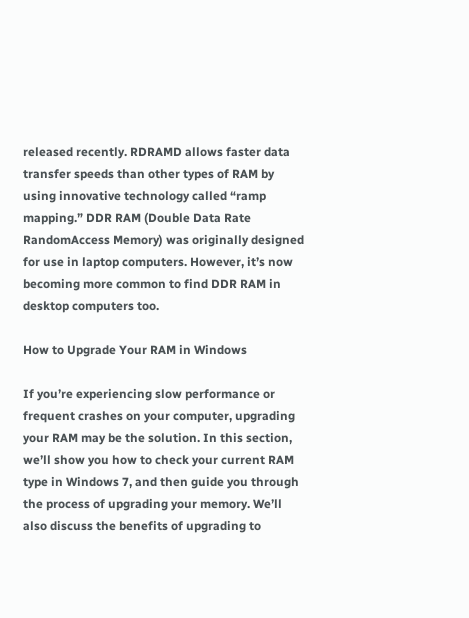released recently. RDRAMD allows faster data transfer speeds than other types of RAM by using innovative technology called “ramp mapping.” DDR RAM (Double Data Rate RandomAccess Memory) was originally designed for use in laptop computers. However, it’s now becoming more common to find DDR RAM in desktop computers too.

How to Upgrade Your RAM in Windows

If you’re experiencing slow performance or frequent crashes on your computer, upgrading your RAM may be the solution. In this section, we’ll show you how to check your current RAM type in Windows 7, and then guide you through the process of upgrading your memory. We’ll also discuss the benefits of upgrading to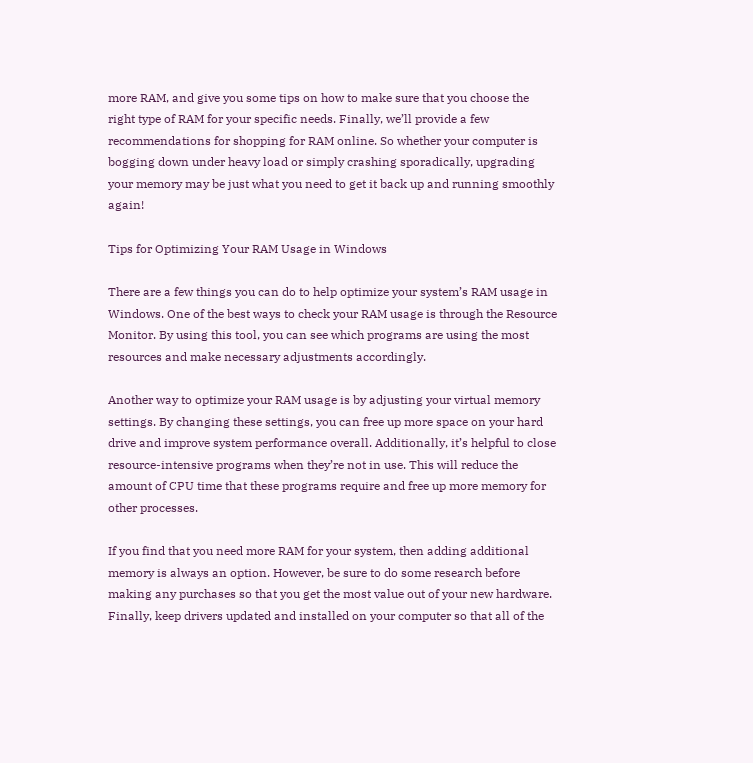more RAM, and give you some tips on how to make sure that you choose the right type of RAM for your specific needs. Finally, we’ll provide a few recommendations for shopping for RAM online. So whether your computer is bogging down under heavy load or simply crashing sporadically, upgrading your memory may be just what you need to get it back up and running smoothly again!

Tips for Optimizing Your RAM Usage in Windows

There are a few things you can do to help optimize your system’s RAM usage in Windows. One of the best ways to check your RAM usage is through the Resource Monitor. By using this tool, you can see which programs are using the most resources and make necessary adjustments accordingly.

Another way to optimize your RAM usage is by adjusting your virtual memory settings. By changing these settings, you can free up more space on your hard drive and improve system performance overall. Additionally, it’s helpful to close resource-intensive programs when they’re not in use. This will reduce the amount of CPU time that these programs require and free up more memory for other processes.

If you find that you need more RAM for your system, then adding additional memory is always an option. However, be sure to do some research before making any purchases so that you get the most value out of your new hardware. Finally, keep drivers updated and installed on your computer so that all of the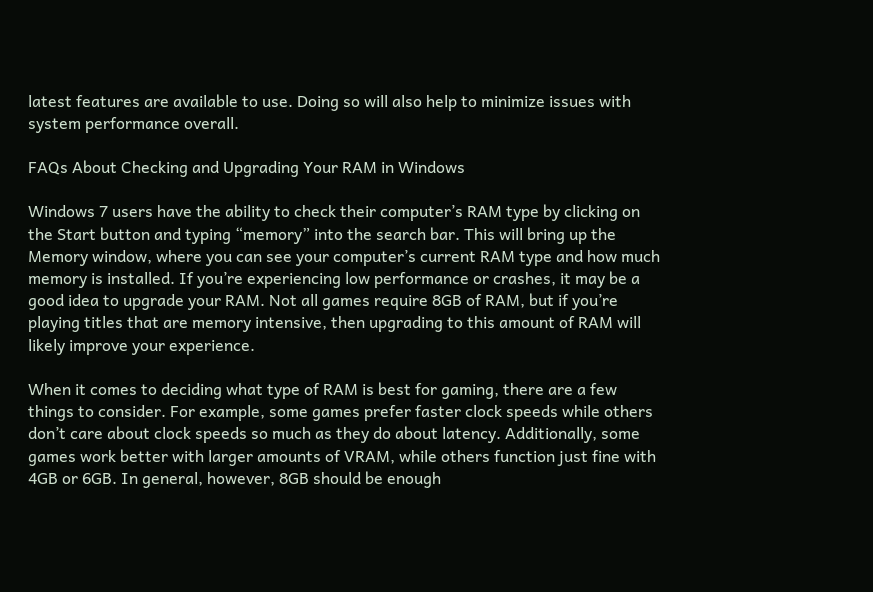latest features are available to use. Doing so will also help to minimize issues with system performance overall.

FAQs About Checking and Upgrading Your RAM in Windows

Windows 7 users have the ability to check their computer’s RAM type by clicking on the Start button and typing “memory” into the search bar. This will bring up the Memory window, where you can see your computer’s current RAM type and how much memory is installed. If you’re experiencing low performance or crashes, it may be a good idea to upgrade your RAM. Not all games require 8GB of RAM, but if you’re playing titles that are memory intensive, then upgrading to this amount of RAM will likely improve your experience.

When it comes to deciding what type of RAM is best for gaming, there are a few things to consider. For example, some games prefer faster clock speeds while others don’t care about clock speeds so much as they do about latency. Additionally, some games work better with larger amounts of VRAM, while others function just fine with 4GB or 6GB. In general, however, 8GB should be enough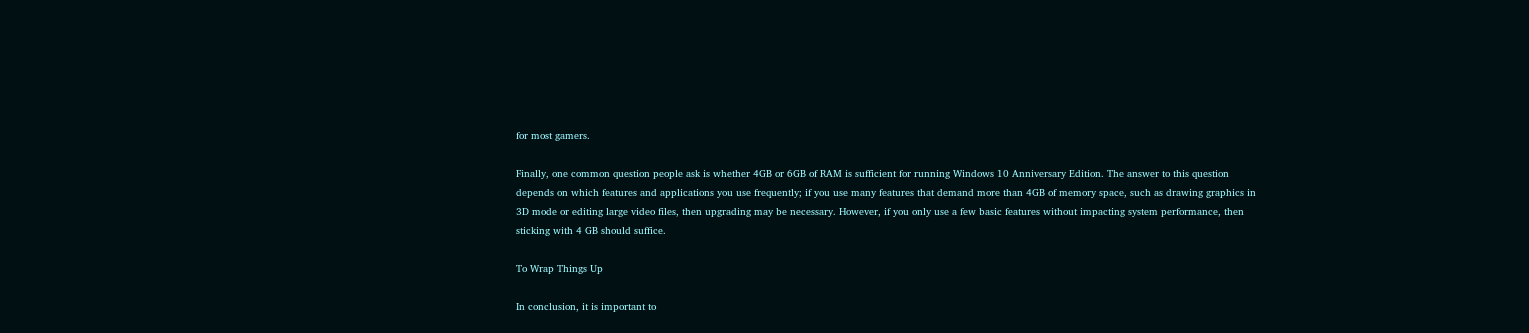for most gamers.

Finally, one common question people ask is whether 4GB or 6GB of RAM is sufficient for running Windows 10 Anniversary Edition. The answer to this question depends on which features and applications you use frequently; if you use many features that demand more than 4GB of memory space, such as drawing graphics in 3D mode or editing large video files, then upgrading may be necessary. However, if you only use a few basic features without impacting system performance, then sticking with 4 GB should suffice.

To Wrap Things Up

In conclusion, it is important to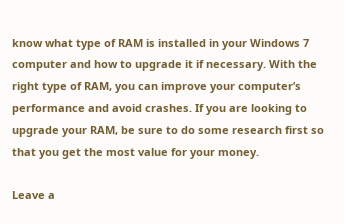know what type of RAM is installed in your Windows 7 computer and how to upgrade it if necessary. With the right type of RAM, you can improve your computer’s performance and avoid crashes. If you are looking to upgrade your RAM, be sure to do some research first so that you get the most value for your money.

Leave a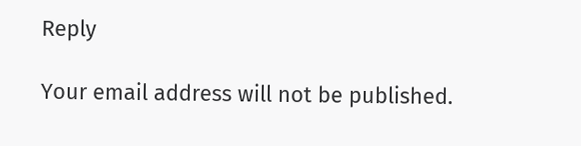Reply

Your email address will not be published.